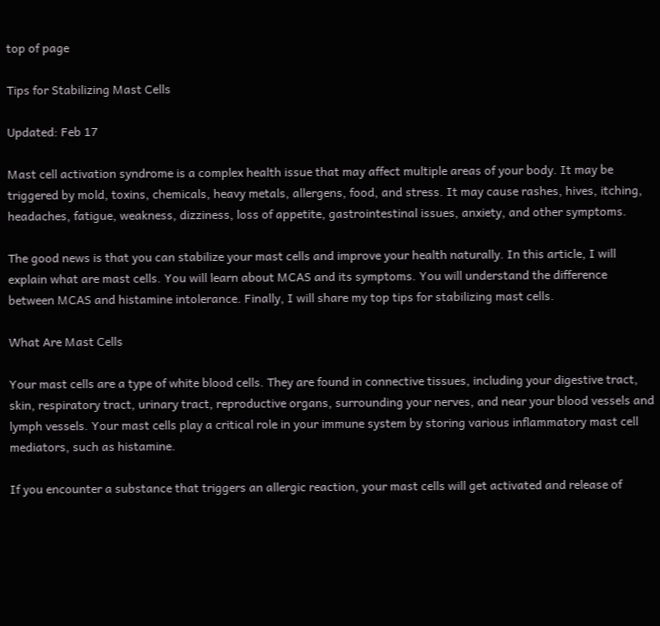top of page

Tips for Stabilizing Mast Cells

Updated: Feb 17

Mast cell activation syndrome is a complex health issue that may affect multiple areas of your body. It may be triggered by mold, toxins, chemicals, heavy metals, allergens, food, and stress. It may cause rashes, hives, itching, headaches, fatigue, weakness, dizziness, loss of appetite, gastrointestinal issues, anxiety, and other symptoms.

The good news is that you can stabilize your mast cells and improve your health naturally. In this article, I will explain what are mast cells. You will learn about MCAS and its symptoms. You will understand the difference between MCAS and histamine intolerance. Finally, I will share my top tips for stabilizing mast cells.

What Are Mast Cells

Your mast cells are a type of white blood cells. They are found in connective tissues, including your digestive tract, skin, respiratory tract, urinary tract, reproductive organs, surrounding your nerves, and near your blood vessels and lymph vessels. Your mast cells play a critical role in your immune system by storing various inflammatory mast cell mediators, such as histamine.

If you encounter a substance that triggers an allergic reaction, your mast cells will get activated and release of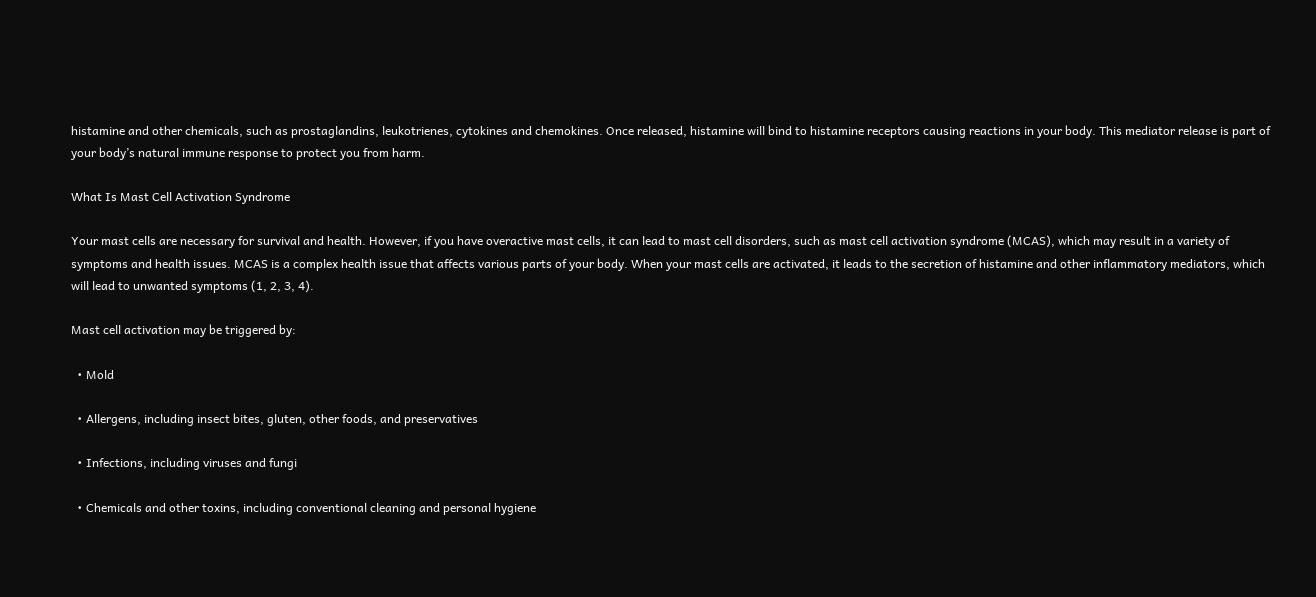histamine and other chemicals, such as prostaglandins, leukotrienes, cytokines and chemokines. Once released, histamine will bind to histamine receptors causing reactions in your body. This mediator release is part of your body’s natural immune response to protect you from harm.

What Is Mast Cell Activation Syndrome

Your mast cells are necessary for survival and health. However, if you have overactive mast cells, it can lead to mast cell disorders, such as mast cell activation syndrome (MCAS), which may result in a variety of symptoms and health issues. MCAS is a complex health issue that affects various parts of your body. When your mast cells are activated, it leads to the secretion of histamine and other inflammatory mediators, which will lead to unwanted symptoms (1, 2, 3, 4).

Mast cell activation may be triggered by:

  • Mold

  • Allergens, including insect bites, gluten, other foods, and preservatives

  • Infections, including viruses and fungi

  • Chemicals and other toxins, including conventional cleaning and personal hygiene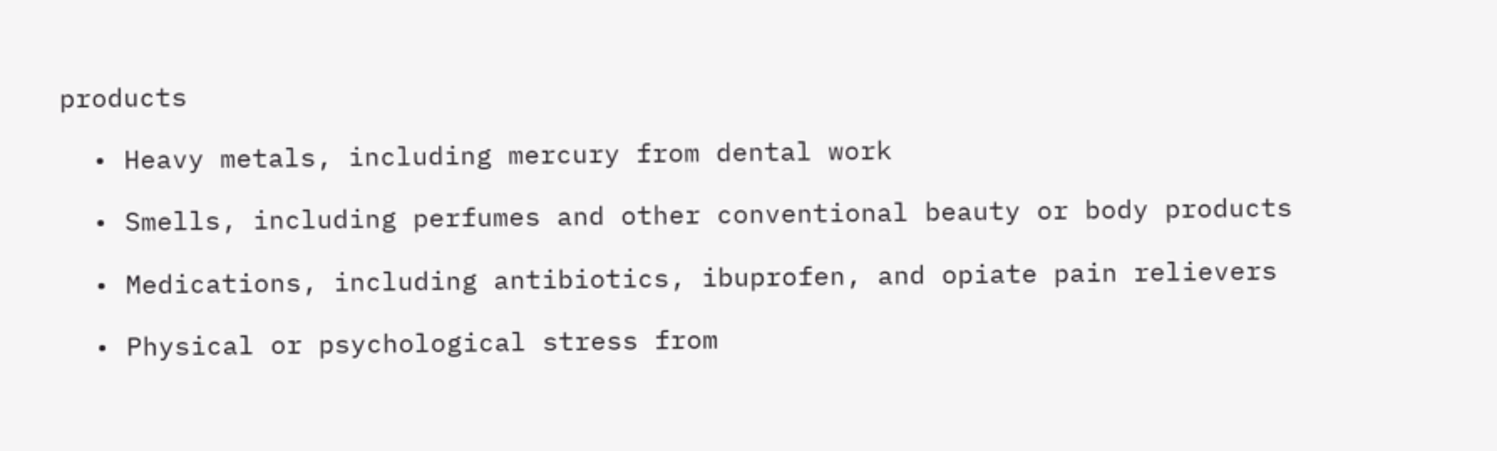products

  • Heavy metals, including mercury from dental work

  • Smells, including perfumes and other conventional beauty or body products

  • Medications, including antibiotics, ibuprofen, and opiate pain relievers

  • Physical or psychological stress from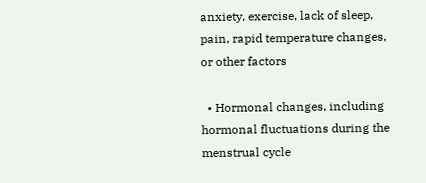anxiety, exercise, lack of sleep, pain, rapid temperature changes, or other factors

  • Hormonal changes, including hormonal fluctuations during the menstrual cycle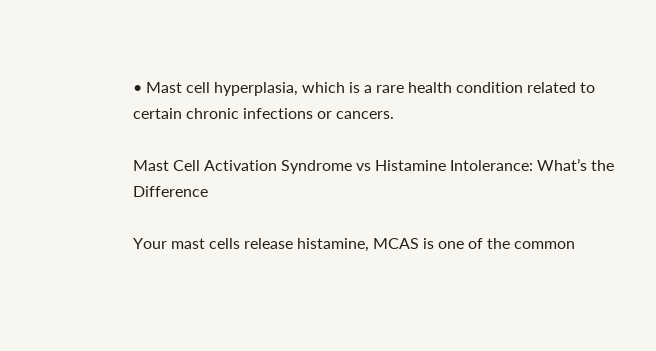• Mast cell hyperplasia, which is a rare health condition related to certain chronic infections or cancers.

Mast Cell Activation Syndrome vs Histamine Intolerance: What’s the Difference

Your mast cells release histamine, MCAS is one of the common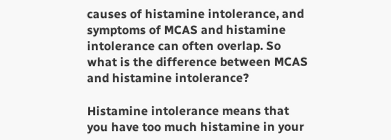causes of histamine intolerance, and symptoms of MCAS and histamine intolerance can often overlap. So what is the difference between MCAS and histamine intolerance?

Histamine intolerance means that you have too much histamine in your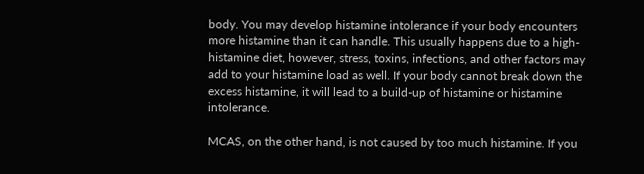body. You may develop histamine intolerance if your body encounters more histamine than it can handle. This usually happens due to a high-histamine diet, however, stress, toxins, infections, and other factors may add to your histamine load as well. If your body cannot break down the excess histamine, it will lead to a build-up of histamine or histamine intolerance.

MCAS, on the other hand, is not caused by too much histamine. If you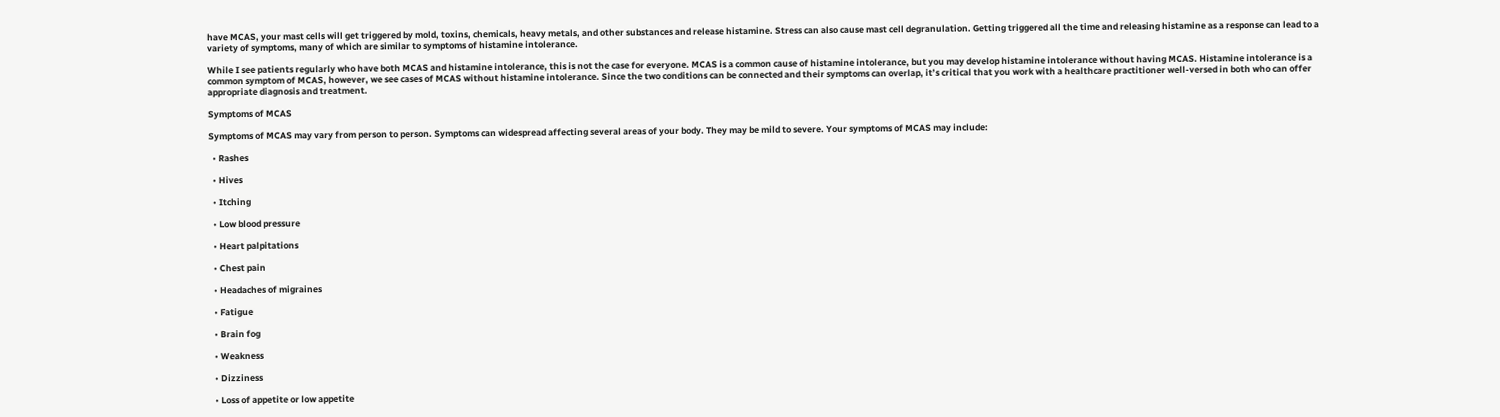have MCAS, your mast cells will get triggered by mold, toxins, chemicals, heavy metals, and other substances and release histamine. Stress can also cause mast cell degranulation. Getting triggered all the time and releasing histamine as a response can lead to a variety of symptoms, many of which are similar to symptoms of histamine intolerance.

While I see patients regularly who have both MCAS and histamine intolerance, this is not the case for everyone. MCAS is a common cause of histamine intolerance, but you may develop histamine intolerance without having MCAS. Histamine intolerance is a common symptom of MCAS, however, we see cases of MCAS without histamine intolerance. Since the two conditions can be connected and their symptoms can overlap, it’s critical that you work with a healthcare practitioner well-versed in both who can offer appropriate diagnosis and treatment.

Symptoms of MCAS

Symptoms of MCAS may vary from person to person. Symptoms can widespread affecting several areas of your body. They may be mild to severe. Your symptoms of MCAS may include:

  • Rashes

  • Hives

  • Itching

  • Low blood pressure

  • Heart palpitations

  • Chest pain

  • Headaches of migraines

  • Fatigue

  • Brain fog

  • Weakness

  • Dizziness

  • Loss of appetite or low appetite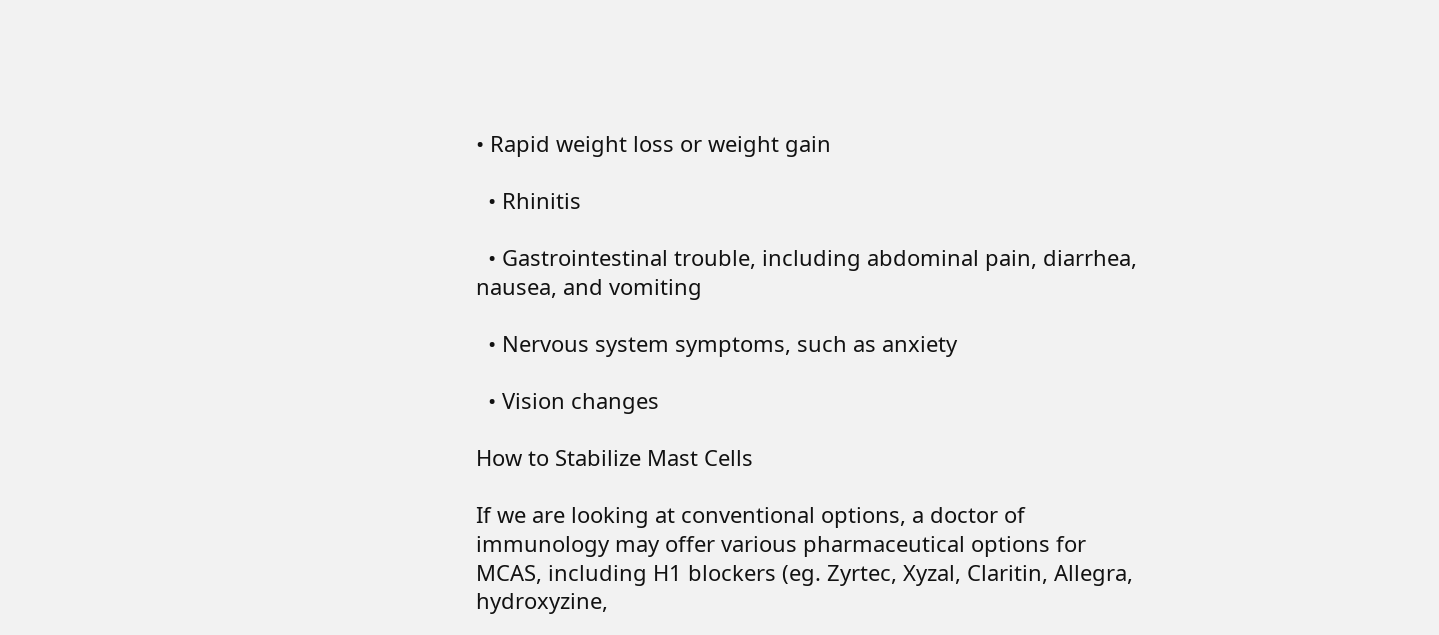• Rapid weight loss or weight gain

  • Rhinitis

  • Gastrointestinal trouble, including abdominal pain, diarrhea, nausea, and vomiting

  • Nervous system symptoms, such as anxiety

  • Vision changes

How to Stabilize Mast Cells

If we are looking at conventional options, a doctor of immunology may offer various pharmaceutical options for MCAS, including H1 blockers (eg. Zyrtec, Xyzal, Claritin, Allegra, hydroxyzine,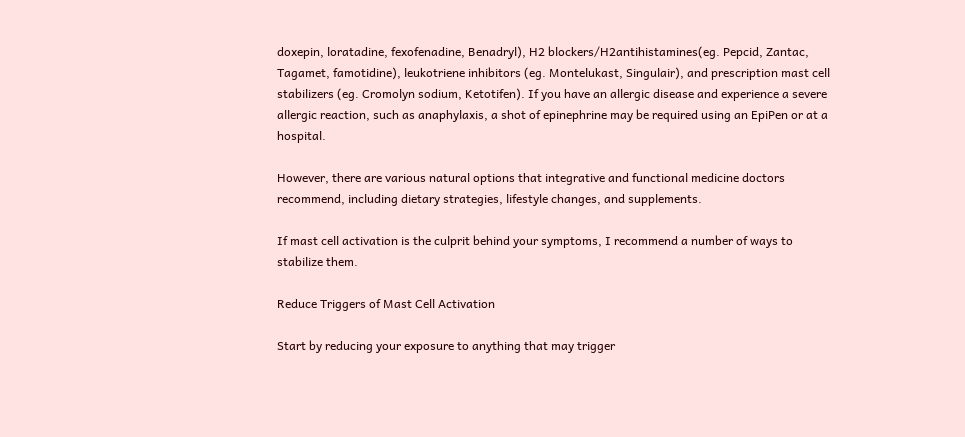doxepin, loratadine, fexofenadine, Benadryl), H2 blockers/H2antihistamines(eg. Pepcid, Zantac, Tagamet, famotidine), leukotriene inhibitors (eg. Montelukast, Singulair), and prescription mast cell stabilizers (eg. Cromolyn sodium, Ketotifen). If you have an allergic disease and experience a severe allergic reaction, such as anaphylaxis, a shot of epinephrine may be required using an EpiPen or at a hospital.

However, there are various natural options that integrative and functional medicine doctors recommend, including dietary strategies, lifestyle changes, and supplements.

If mast cell activation is the culprit behind your symptoms, I recommend a number of ways to stabilize them.

Reduce Triggers of Mast Cell Activation

Start by reducing your exposure to anything that may trigger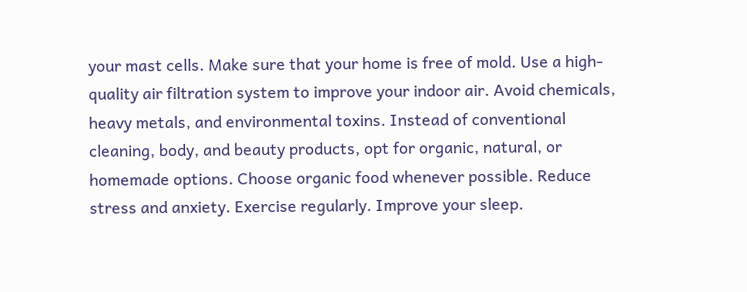your mast cells. Make sure that your home is free of mold. Use a high-quality air filtration system to improve your indoor air. Avoid chemicals, heavy metals, and environmental toxins. Instead of conventional cleaning, body, and beauty products, opt for organic, natural, or homemade options. Choose organic food whenever possible. Reduce stress and anxiety. Exercise regularly. Improve your sleep.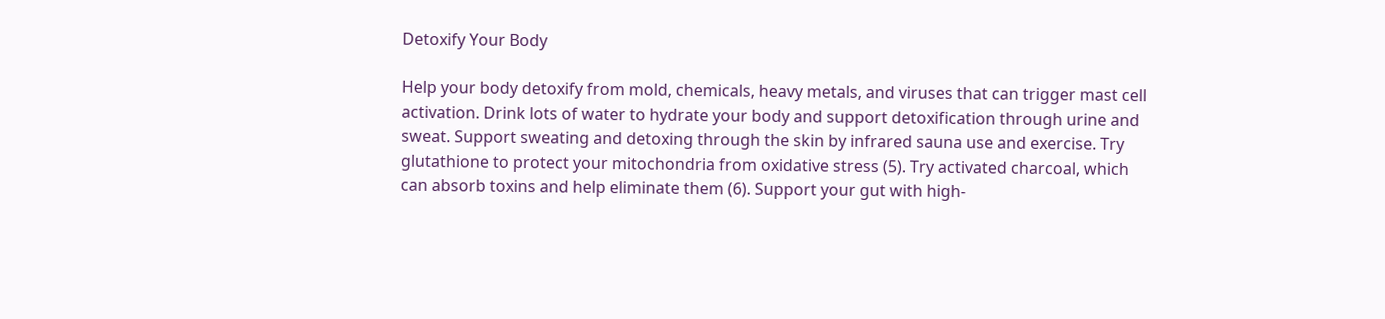Detoxify Your Body

Help your body detoxify from mold, chemicals, heavy metals, and viruses that can trigger mast cell activation. Drink lots of water to hydrate your body and support detoxification through urine and sweat. Support sweating and detoxing through the skin by infrared sauna use and exercise. Try glutathione to protect your mitochondria from oxidative stress (5). Try activated charcoal, which can absorb toxins and help eliminate them (6). Support your gut with high-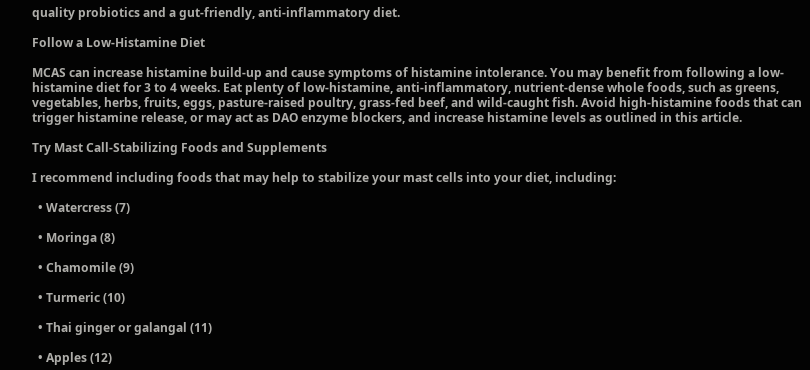quality probiotics and a gut-friendly, anti-inflammatory diet.

Follow a Low-Histamine Diet

MCAS can increase histamine build-up and cause symptoms of histamine intolerance. You may benefit from following a low-histamine diet for 3 to 4 weeks. Eat plenty of low-histamine, anti-inflammatory, nutrient-dense whole foods, such as greens, vegetables, herbs, fruits, eggs, pasture-raised poultry, grass-fed beef, and wild-caught fish. Avoid high-histamine foods that can trigger histamine release, or may act as DAO enzyme blockers, and increase histamine levels as outlined in this article.

Try Mast Call-Stabilizing Foods and Supplements

I recommend including foods that may help to stabilize your mast cells into your diet, including:

  • Watercress (7)

  • Moringa (8)

  • Chamomile (9)

  • Turmeric (10)

  • Thai ginger or galangal (11)

  • Apples (12)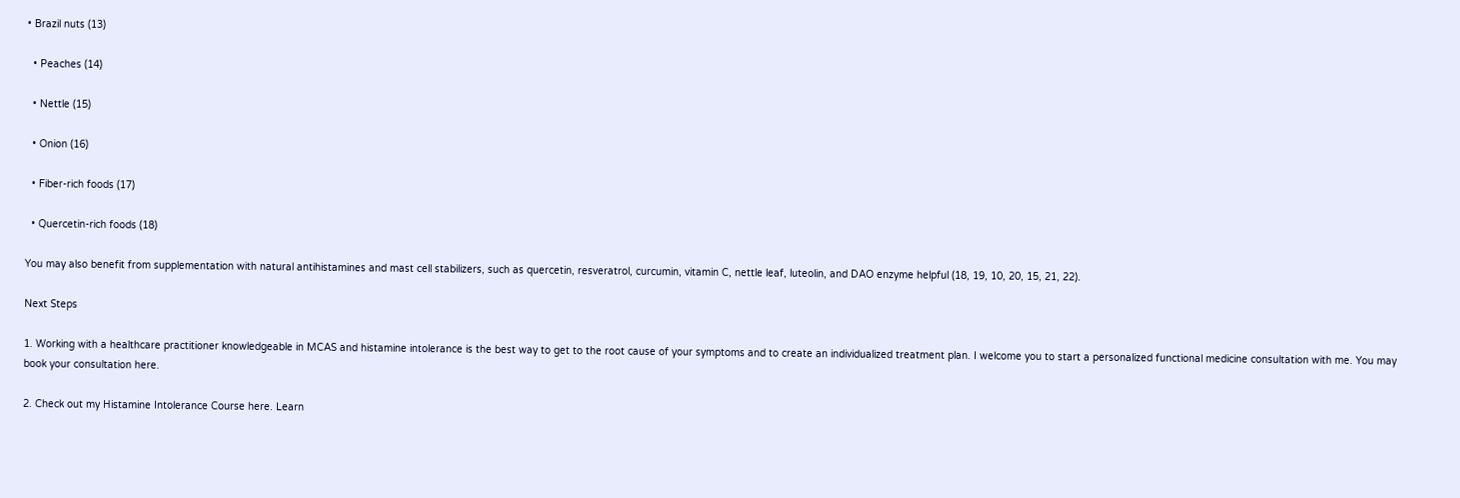• Brazil nuts (13)

  • Peaches (14)

  • Nettle (15)

  • Onion (16)

  • Fiber-rich foods (17)

  • Quercetin-rich foods (18)

You may also benefit from supplementation with natural antihistamines and mast cell stabilizers, such as quercetin, resveratrol, curcumin, vitamin C, nettle leaf, luteolin, and DAO enzyme helpful (18, 19, 10, 20, 15, 21, 22).

Next Steps

1. Working with a healthcare practitioner knowledgeable in MCAS and histamine intolerance is the best way to get to the root cause of your symptoms and to create an individualized treatment plan. I welcome you to start a personalized functional medicine consultation with me. You may book your consultation here.

2. Check out my Histamine Intolerance Course here. Learn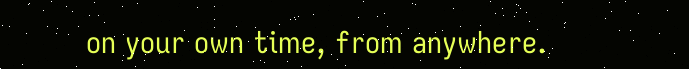on your own time, from anywhere.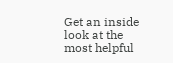Get an inside look at the most helpful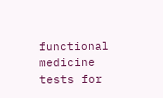functional medicine tests for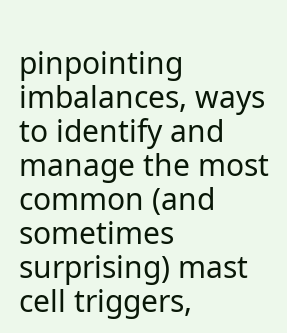pinpointing imbalances, ways to identify and manage the most common (and sometimes surprising) mast cell triggers,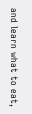and learn what to eat,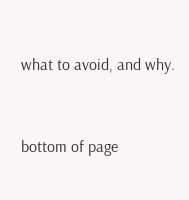what to avoid, and why.


bottom of page